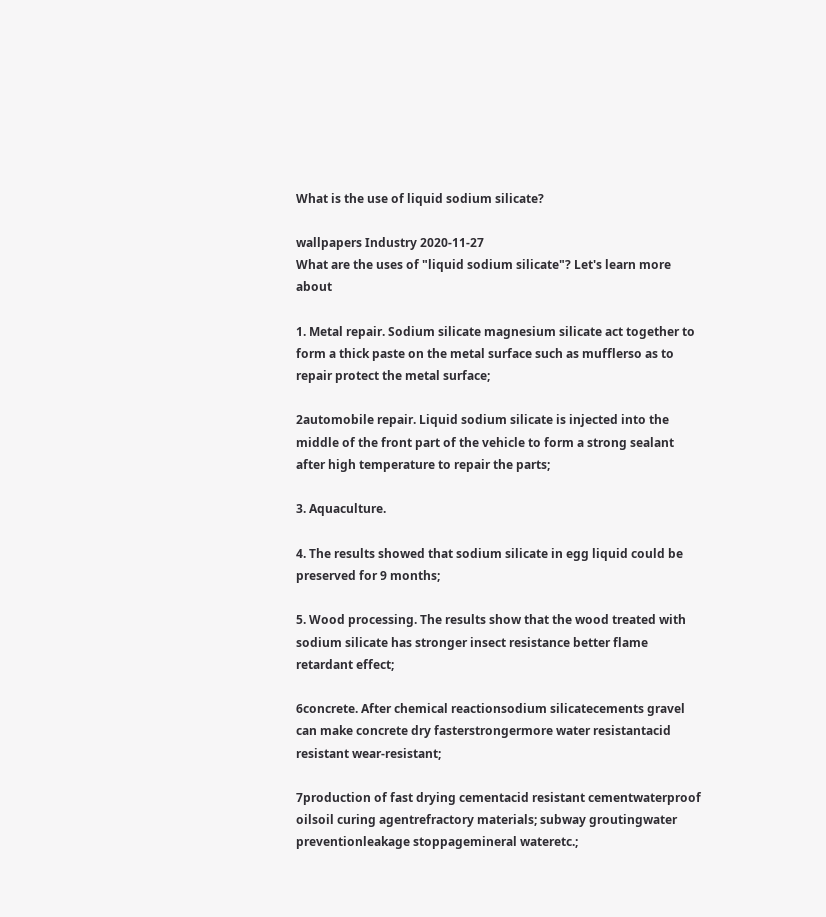What is the use of liquid sodium silicate?

wallpapers Industry 2020-11-27
What are the uses of "liquid sodium silicate"? Let's learn more about

1. Metal repair. Sodium silicate magnesium silicate act together to form a thick paste on the metal surface such as mufflerso as to repair protect the metal surface;

2automobile repair. Liquid sodium silicate is injected into the middle of the front part of the vehicle to form a strong sealant after high temperature to repair the parts;

3. Aquaculture.

4. The results showed that sodium silicate in egg liquid could be preserved for 9 months;

5. Wood processing. The results show that the wood treated with sodium silicate has stronger insect resistance better flame retardant effect;

6concrete. After chemical reactionsodium silicatecements gravel can make concrete dry fasterstrongermore water resistantacid resistant wear-resistant;

7production of fast drying cementacid resistant cementwaterproof oilsoil curing agentrefractory materials; subway groutingwater preventionleakage stoppagemineral wateretc.;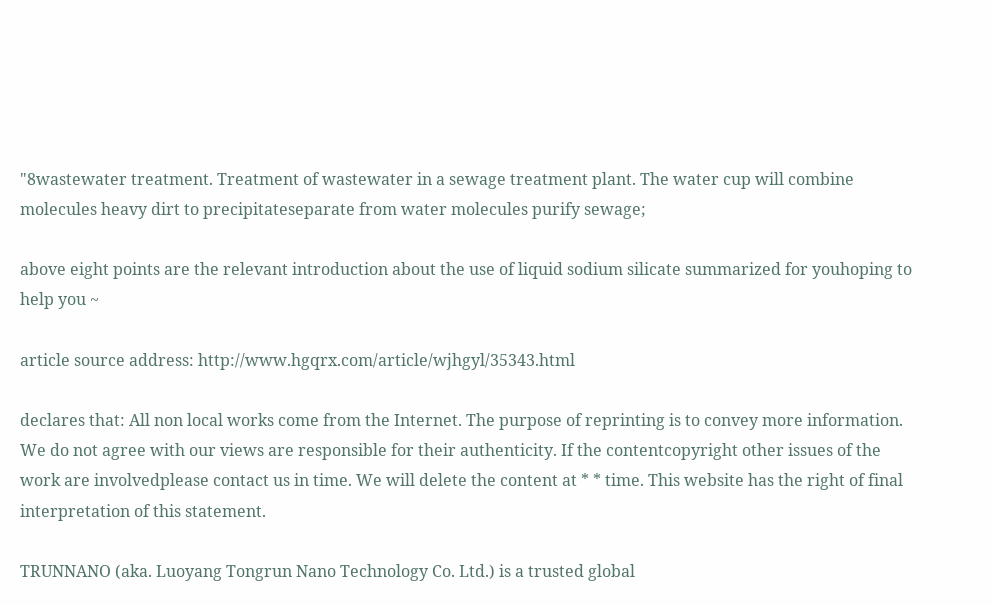"8wastewater treatment. Treatment of wastewater in a sewage treatment plant. The water cup will combine molecules heavy dirt to precipitateseparate from water molecules purify sewage;

above eight points are the relevant introduction about the use of liquid sodium silicate summarized for youhoping to help you ~

article source address: http://www.hgqrx.com/article/wjhgyl/35343.html

declares that: All non local works come from the Internet. The purpose of reprinting is to convey more information. We do not agree with our views are responsible for their authenticity. If the contentcopyright other issues of the work are involvedplease contact us in time. We will delete the content at * * time. This website has the right of final interpretation of this statement.

TRUNNANO (aka. Luoyang Tongrun Nano Technology Co. Ltd.) is a trusted global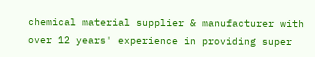chemical material supplier & manufacturer with over 12 years' experience in providing super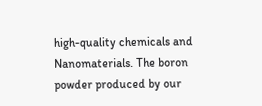high-quality chemicals and Nanomaterials. The boron powder produced by our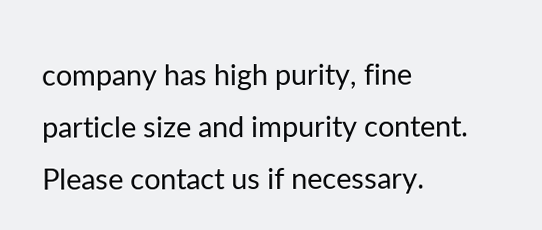company has high purity, fine particle size and impurity content. Please contact us if necessary.